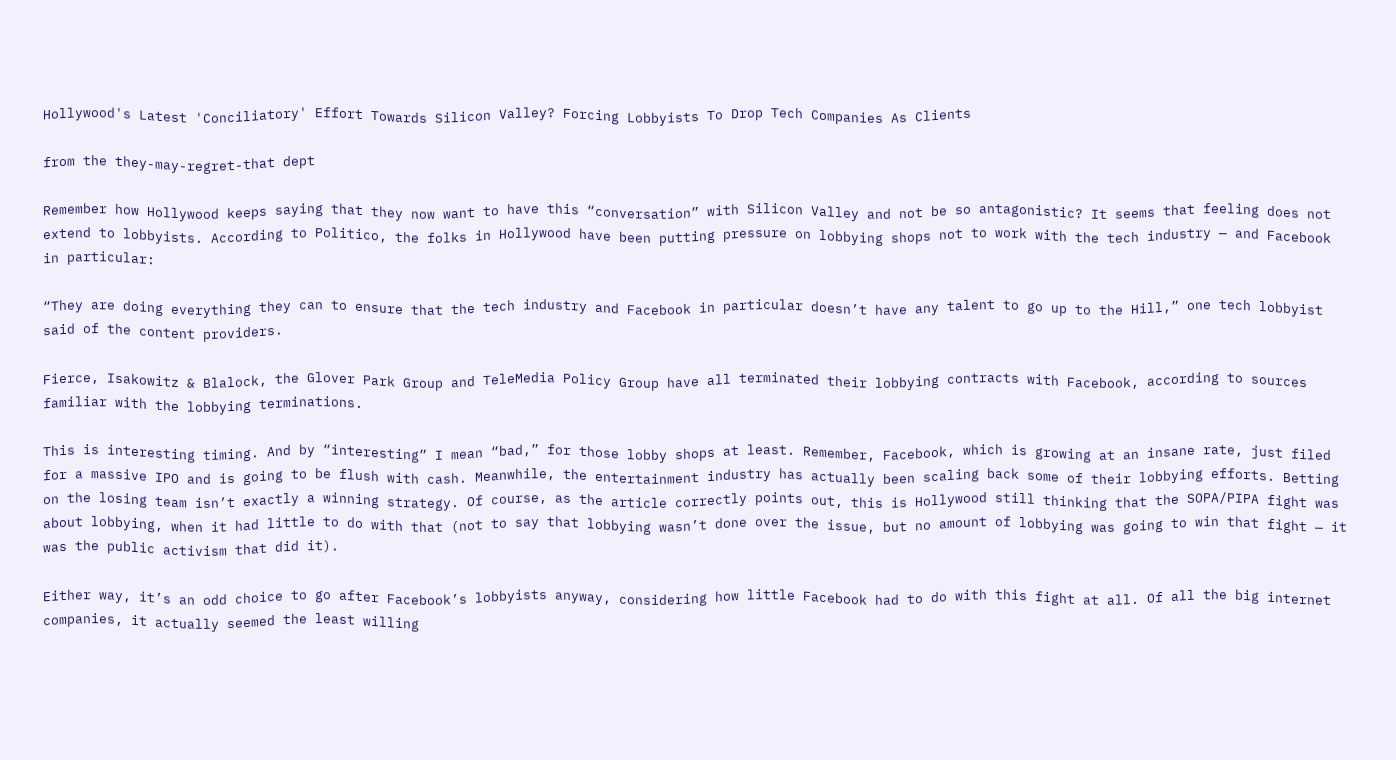Hollywood's Latest 'Conciliatory' Effort Towards Silicon Valley? Forcing Lobbyists To Drop Tech Companies As Clients

from the they-may-regret-that dept

Remember how Hollywood keeps saying that they now want to have this “conversation” with Silicon Valley and not be so antagonistic? It seems that feeling does not extend to lobbyists. According to Politico, the folks in Hollywood have been putting pressure on lobbying shops not to work with the tech industry — and Facebook in particular:

“They are doing everything they can to ensure that the tech industry and Facebook in particular doesn’t have any talent to go up to the Hill,” one tech lobbyist said of the content providers.

Fierce, Isakowitz & Blalock, the Glover Park Group and TeleMedia Policy Group have all terminated their lobbying contracts with Facebook, according to sources familiar with the lobbying terminations.

This is interesting timing. And by “interesting” I mean “bad,” for those lobby shops at least. Remember, Facebook, which is growing at an insane rate, just filed for a massive IPO and is going to be flush with cash. Meanwhile, the entertainment industry has actually been scaling back some of their lobbying efforts. Betting on the losing team isn’t exactly a winning strategy. Of course, as the article correctly points out, this is Hollywood still thinking that the SOPA/PIPA fight was about lobbying, when it had little to do with that (not to say that lobbying wasn’t done over the issue, but no amount of lobbying was going to win that fight — it was the public activism that did it).

Either way, it’s an odd choice to go after Facebook’s lobbyists anyway, considering how little Facebook had to do with this fight at all. Of all the big internet companies, it actually seemed the least willing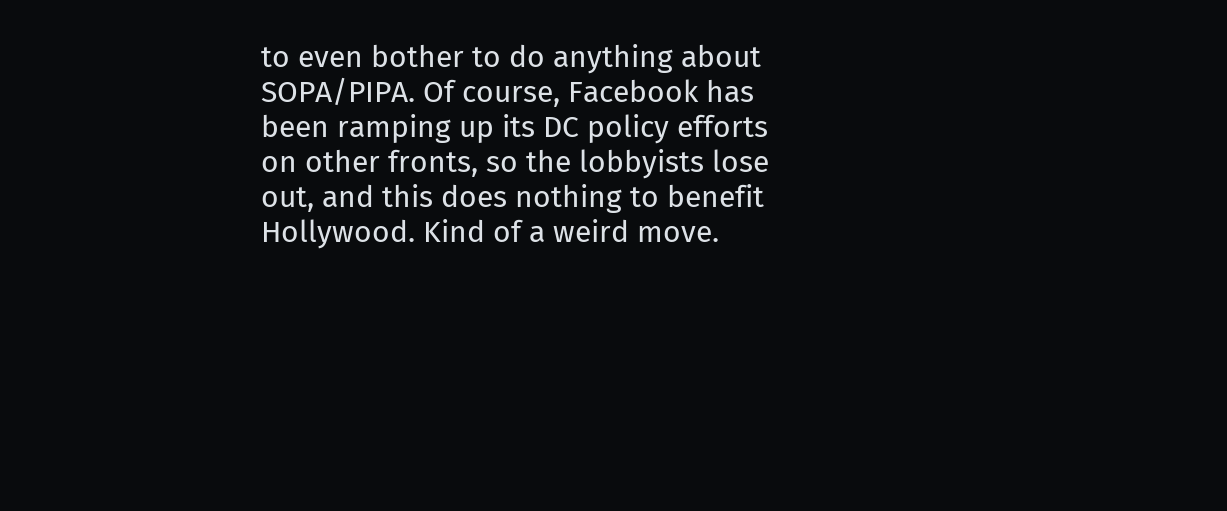to even bother to do anything about SOPA/PIPA. Of course, Facebook has been ramping up its DC policy efforts on other fronts, so the lobbyists lose out, and this does nothing to benefit Hollywood. Kind of a weird move.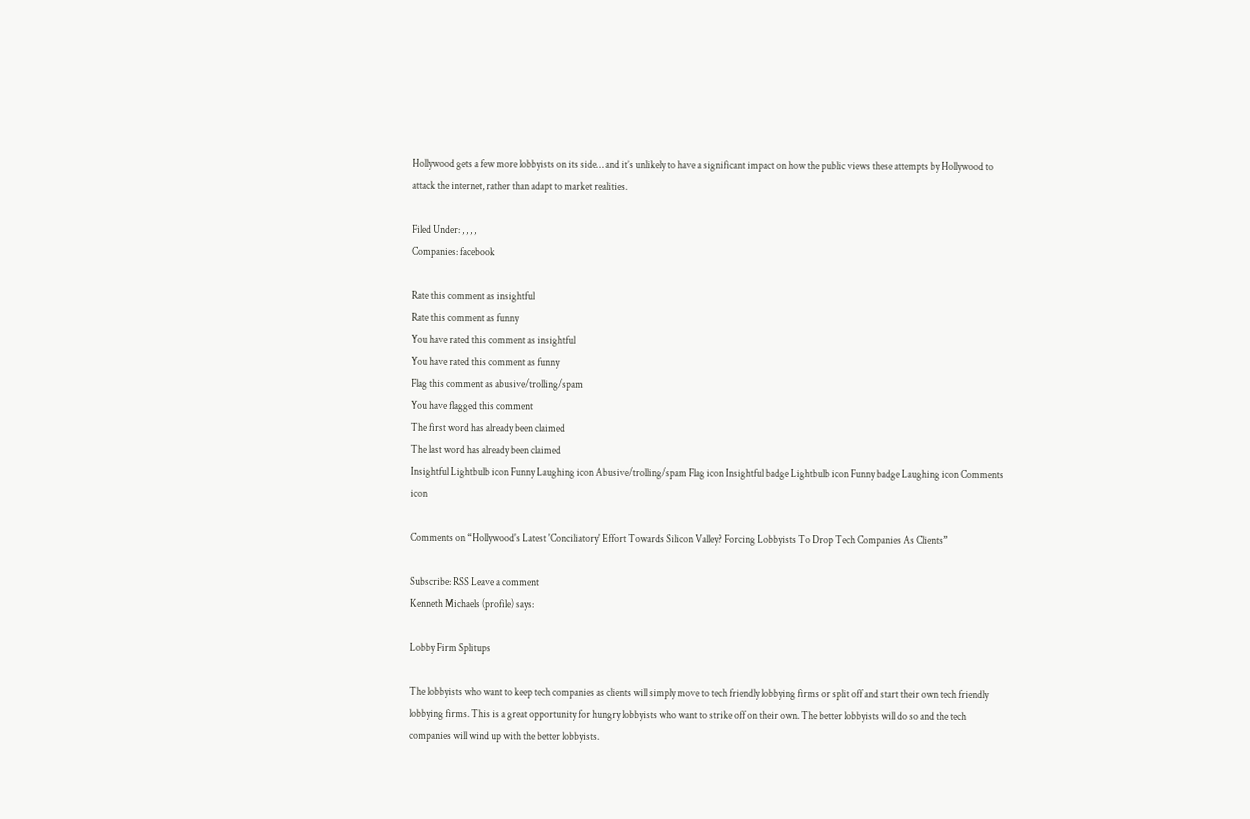Hollywood gets a few more lobbyists on its side… and it’s unlikely to have a significant impact on how the public views these attempts by Hollywood to attack the internet, rather than adapt to market realities.

Filed Under: , , , ,
Companies: facebook

Rate this comment as insightful
Rate this comment as funny
You have rated this comment as insightful
You have rated this comment as funny
Flag this comment as abusive/trolling/spam
You have flagged this comment
The first word has already been claimed
The last word has already been claimed
Insightful Lightbulb icon Funny Laughing icon Abusive/trolling/spam Flag icon Insightful badge Lightbulb icon Funny badge Laughing icon Comments icon

Comments on “Hollywood's Latest 'Conciliatory' Effort Towards Silicon Valley? Forcing Lobbyists To Drop Tech Companies As Clients”

Subscribe: RSS Leave a comment
Kenneth Michaels (profile) says:

Lobby Firm Splitups

The lobbyists who want to keep tech companies as clients will simply move to tech friendly lobbying firms or split off and start their own tech friendly lobbying firms. This is a great opportunity for hungry lobbyists who want to strike off on their own. The better lobbyists will do so and the tech companies will wind up with the better lobbyists.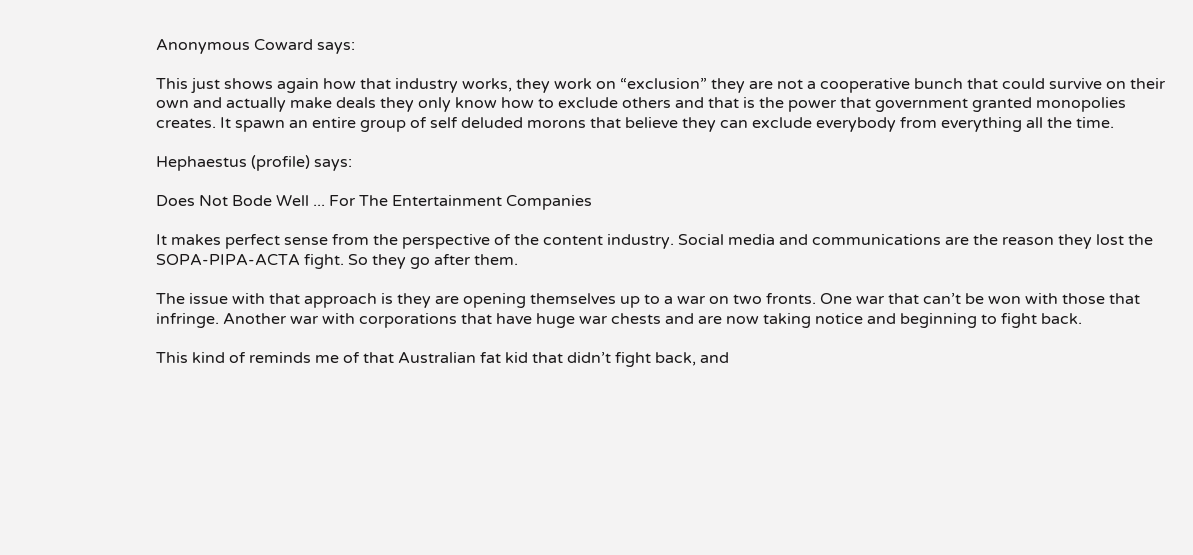Anonymous Coward says:

This just shows again how that industry works, they work on “exclusion” they are not a cooperative bunch that could survive on their own and actually make deals they only know how to exclude others and that is the power that government granted monopolies creates. It spawn an entire group of self deluded morons that believe they can exclude everybody from everything all the time.

Hephaestus (profile) says:

Does Not Bode Well ... For The Entertainment Companies

It makes perfect sense from the perspective of the content industry. Social media and communications are the reason they lost the SOPA-PIPA-ACTA fight. So they go after them.

The issue with that approach is they are opening themselves up to a war on two fronts. One war that can’t be won with those that infringe. Another war with corporations that have huge war chests and are now taking notice and beginning to fight back.

This kind of reminds me of that Australian fat kid that didn’t fight back, and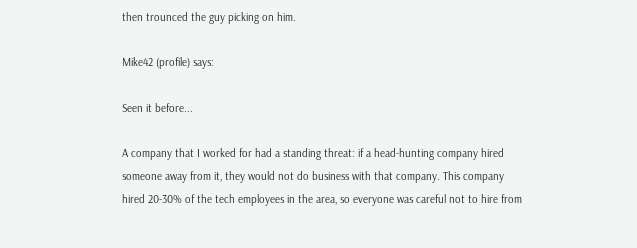then trounced the guy picking on him.

Mike42 (profile) says:

Seen it before...

A company that I worked for had a standing threat: if a head-hunting company hired someone away from it, they would not do business with that company. This company hired 20-30% of the tech employees in the area, so everyone was careful not to hire from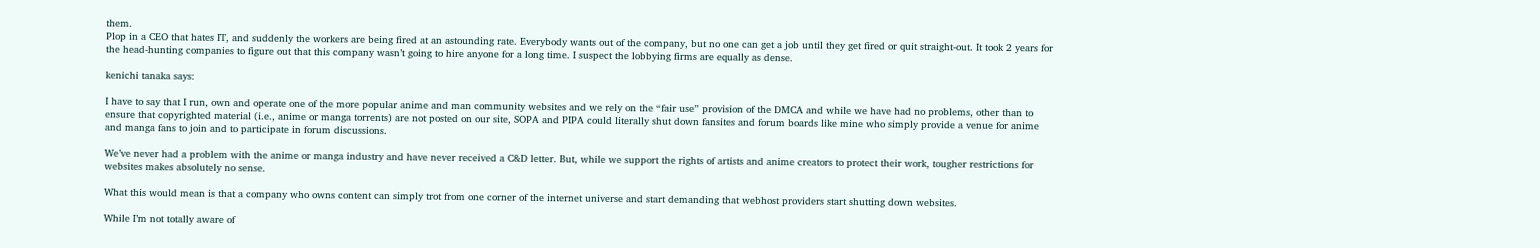them.
Plop in a CEO that hates IT, and suddenly the workers are being fired at an astounding rate. Everybody wants out of the company, but no one can get a job until they get fired or quit straight-out. It took 2 years for the head-hunting companies to figure out that this company wasn’t going to hire anyone for a long time. I suspect the lobbying firms are equally as dense.

kenichi tanaka says:

I have to say that I run, own and operate one of the more popular anime and man community websites and we rely on the “fair use” provision of the DMCA and while we have had no problems, other than to ensure that copyrighted material (i.e., anime or manga torrents) are not posted on our site, SOPA and PIPA could literally shut down fansites and forum boards like mine who simply provide a venue for anime and manga fans to join and to participate in forum discussions.

We’ve never had a problem with the anime or manga industry and have never received a C&D letter. But, while we support the rights of artists and anime creators to protect their work, tougher restrictions for websites makes absolutely no sense.

What this would mean is that a company who owns content can simply trot from one corner of the internet universe and start demanding that webhost providers start shutting down websites.

While I’m not totally aware of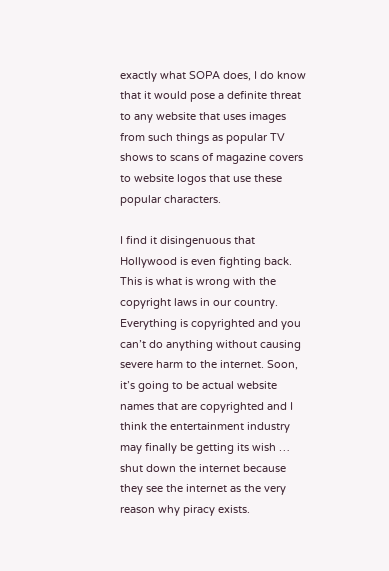exactly what SOPA does, I do know that it would pose a definite threat to any website that uses images from such things as popular TV shows to scans of magazine covers to website logos that use these popular characters.

I find it disingenuous that Hollywood is even fighting back. This is what is wrong with the copyright laws in our country. Everything is copyrighted and you can’t do anything without causing severe harm to the internet. Soon, it’s going to be actual website names that are copyrighted and I think the entertainment industry may finally be getting its wish … shut down the internet because they see the internet as the very reason why piracy exists.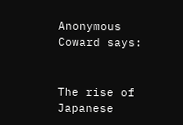Anonymous Coward says:


The rise of Japanese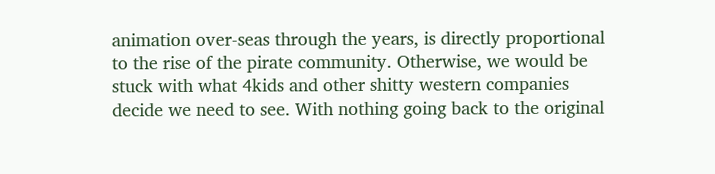animation over-seas through the years, is directly proportional to the rise of the pirate community. Otherwise, we would be stuck with what 4kids and other shitty western companies decide we need to see. With nothing going back to the original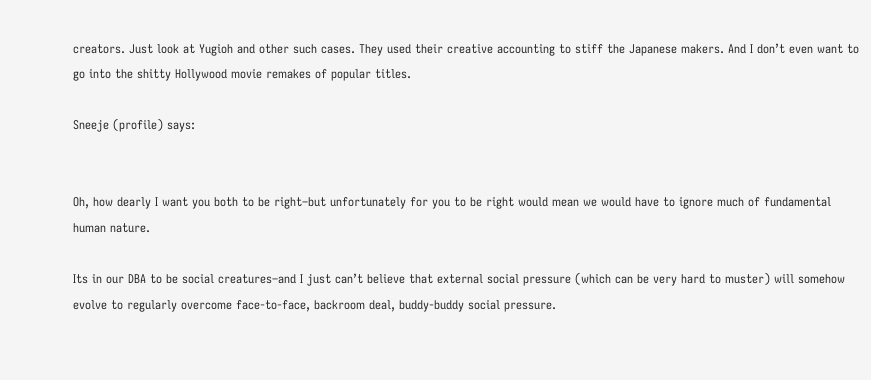creators. Just look at Yugioh and other such cases. They used their creative accounting to stiff the Japanese makers. And I don’t even want to go into the shitty Hollywood movie remakes of popular titles.

Sneeje (profile) says:


Oh, how dearly I want you both to be right–but unfortunately for you to be right would mean we would have to ignore much of fundamental human nature.

Its in our DBA to be social creatures–and I just can’t believe that external social pressure (which can be very hard to muster) will somehow evolve to regularly overcome face-to-face, backroom deal, buddy-buddy social pressure.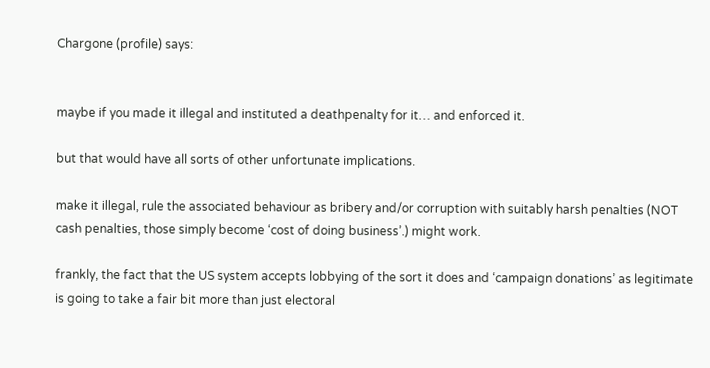Chargone (profile) says:


maybe if you made it illegal and instituted a deathpenalty for it… and enforced it.

but that would have all sorts of other unfortunate implications.

make it illegal, rule the associated behaviour as bribery and/or corruption with suitably harsh penalties (NOT cash penalties, those simply become ‘cost of doing business’.) might work.

frankly, the fact that the US system accepts lobbying of the sort it does and ‘campaign donations’ as legitimate is going to take a fair bit more than just electoral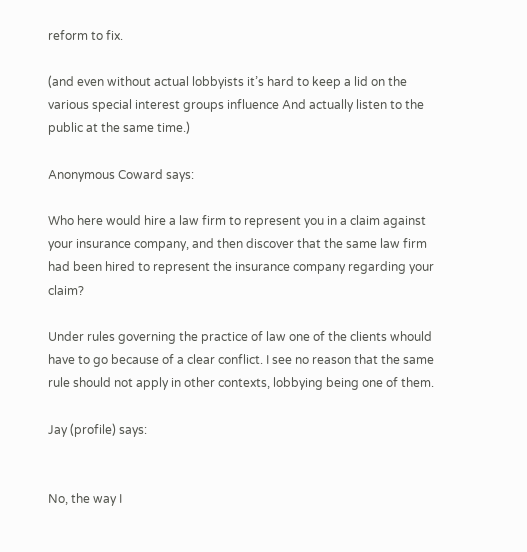reform to fix.

(and even without actual lobbyists it’s hard to keep a lid on the various special interest groups influence And actually listen to the public at the same time.)

Anonymous Coward says:

Who here would hire a law firm to represent you in a claim against your insurance company, and then discover that the same law firm had been hired to represent the insurance company regarding your claim?

Under rules governing the practice of law one of the clients whould have to go because of a clear conflict. I see no reason that the same rule should not apply in other contexts, lobbying being one of them.

Jay (profile) says:


No, the way I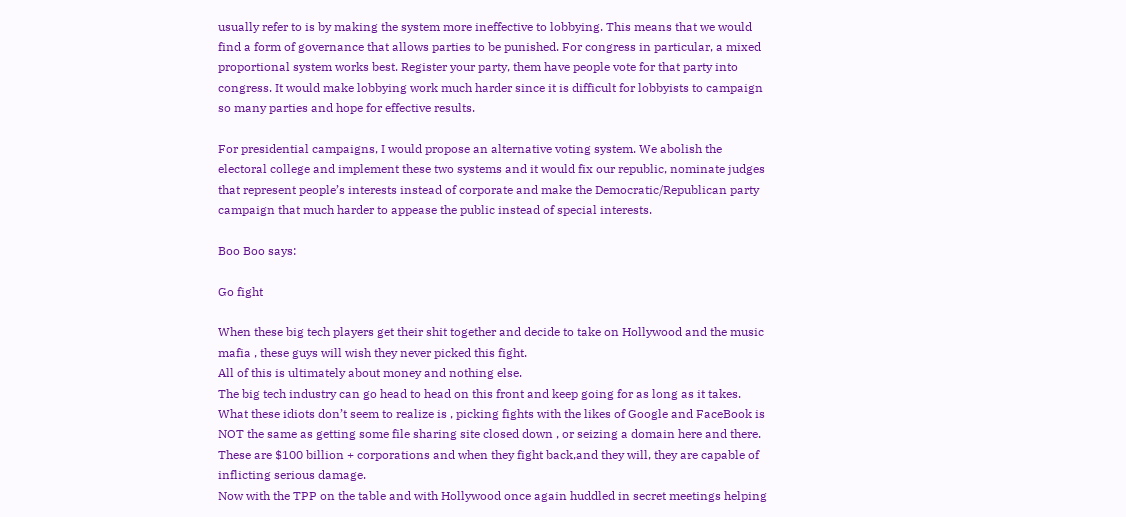usually refer to is by making the system more ineffective to lobbying. This means that we would find a form of governance that allows parties to be punished. For congress in particular, a mixed proportional system works best. Register your party, them have people vote for that party into congress. It would make lobbying work much harder since it is difficult for lobbyists to campaign so many parties and hope for effective results.

For presidential campaigns, I would propose an alternative voting system. We abolish the electoral college and implement these two systems and it would fix our republic, nominate judges that represent people’s interests instead of corporate and make the Democratic/Republican party campaign that much harder to appease the public instead of special interests.

Boo Boo says:

Go fight

When these big tech players get their shit together and decide to take on Hollywood and the music mafia , these guys will wish they never picked this fight.
All of this is ultimately about money and nothing else.
The big tech industry can go head to head on this front and keep going for as long as it takes.
What these idiots don’t seem to realize is , picking fights with the likes of Google and FaceBook is NOT the same as getting some file sharing site closed down , or seizing a domain here and there.
These are $100 billion + corporations and when they fight back,and they will, they are capable of inflicting serious damage.
Now with the TPP on the table and with Hollywood once again huddled in secret meetings helping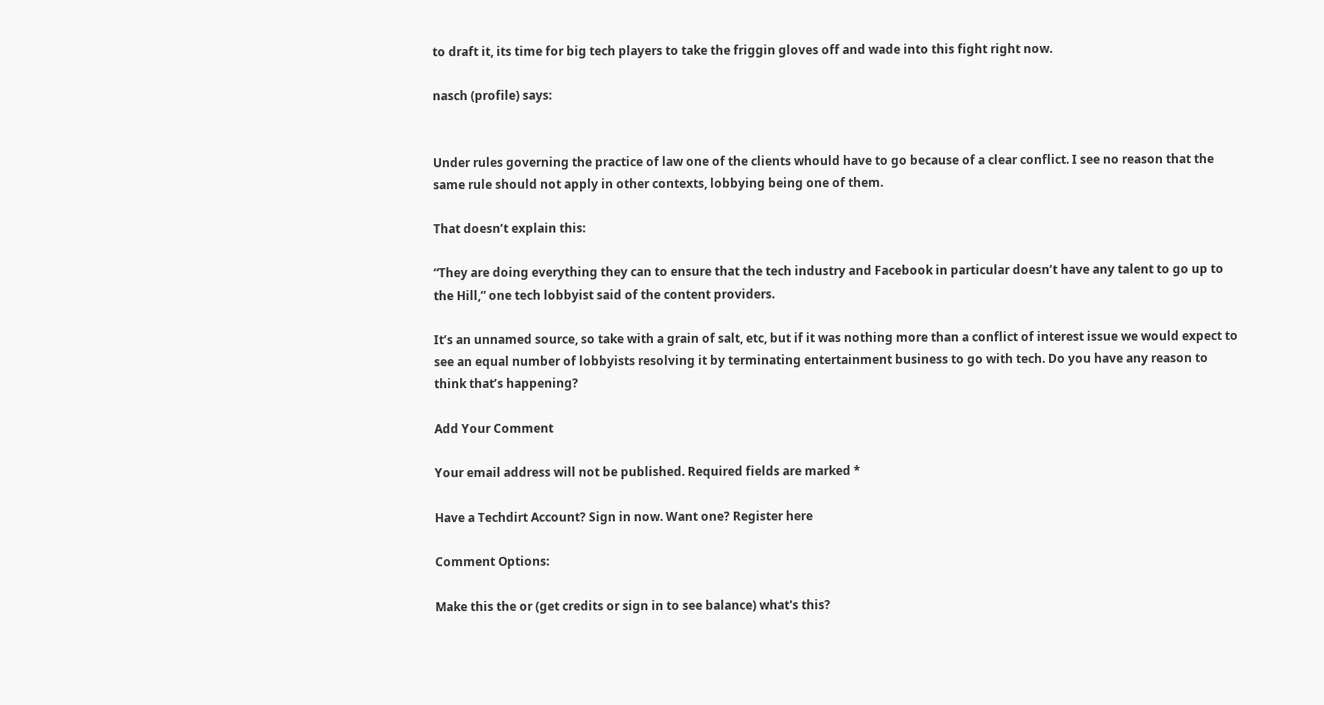to draft it, its time for big tech players to take the friggin gloves off and wade into this fight right now.

nasch (profile) says:


Under rules governing the practice of law one of the clients whould have to go because of a clear conflict. I see no reason that the same rule should not apply in other contexts, lobbying being one of them.

That doesn’t explain this:

“They are doing everything they can to ensure that the tech industry and Facebook in particular doesn’t have any talent to go up to the Hill,” one tech lobbyist said of the content providers.

It’s an unnamed source, so take with a grain of salt, etc, but if it was nothing more than a conflict of interest issue we would expect to see an equal number of lobbyists resolving it by terminating entertainment business to go with tech. Do you have any reason to think that’s happening?

Add Your Comment

Your email address will not be published. Required fields are marked *

Have a Techdirt Account? Sign in now. Want one? Register here

Comment Options:

Make this the or (get credits or sign in to see balance) what's this?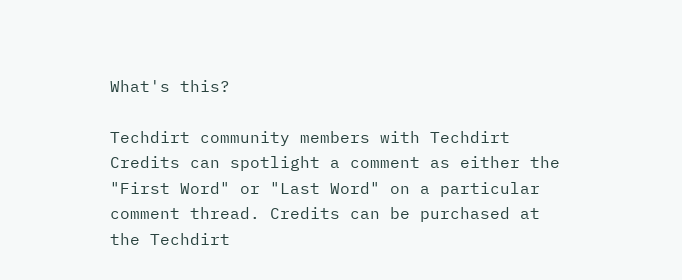What's this?

Techdirt community members with Techdirt Credits can spotlight a comment as either the "First Word" or "Last Word" on a particular comment thread. Credits can be purchased at the Techdirt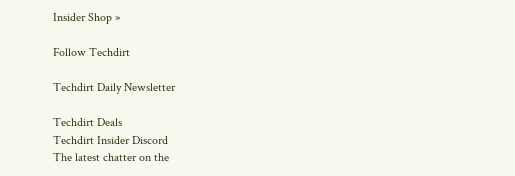Insider Shop »

Follow Techdirt

Techdirt Daily Newsletter

Techdirt Deals
Techdirt Insider Discord
The latest chatter on the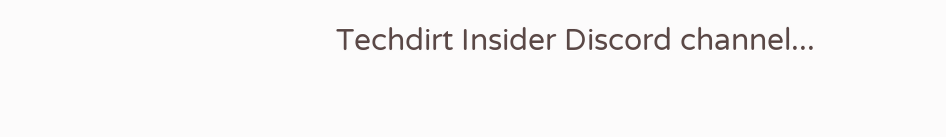Techdirt Insider Discord channel...